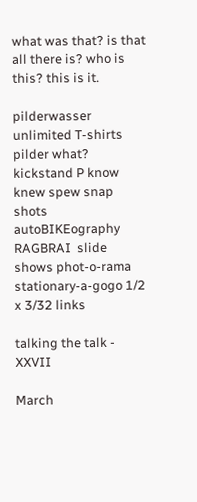what was that? is that all there is? who is this? this is it.

pilderwasser unlimited T-shirts  pilder what? kickstand P know knew spew snap shots autoBIKEography RAGBRAI  slide shows phot-o-rama stationary-a-gogo 1/2 x 3/32 links

talking the talk - XXVII

March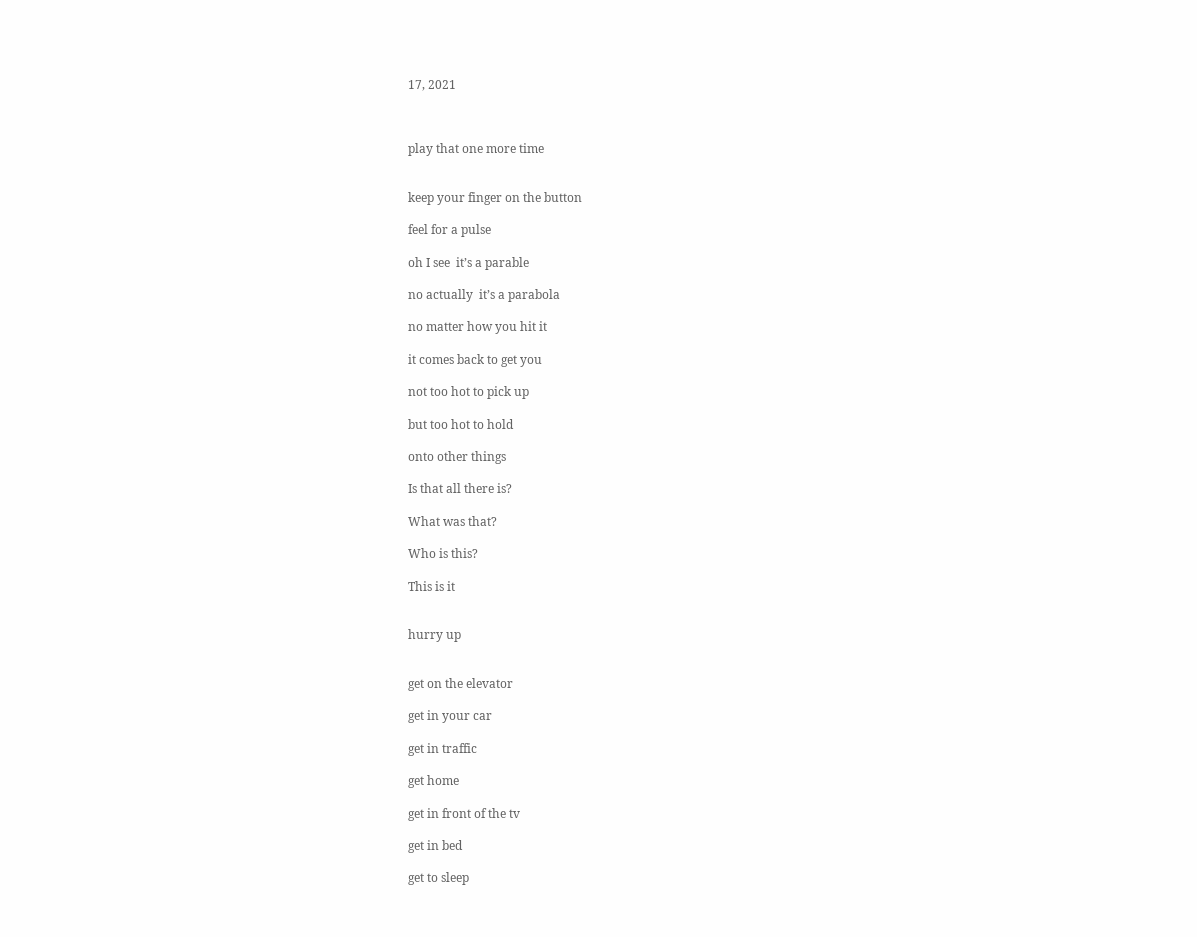17, 2021



play that one more time


keep your finger on the button

feel for a pulse

oh I see  it’s a parable

no actually  it’s a parabola

no matter how you hit it

it comes back to get you

not too hot to pick up

but too hot to hold

onto other things

Is that all there is?

What was that?

Who is this?

This is it


hurry up


get on the elevator

get in your car

get in traffic

get home

get in front of the tv

get in bed

get to sleep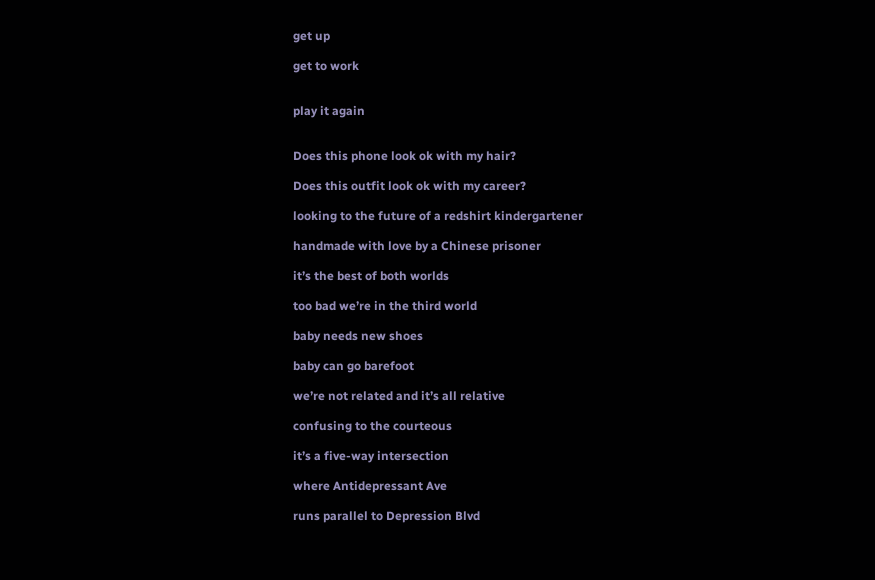get up

get to work


play it again


Does this phone look ok with my hair?

Does this outfit look ok with my career?

looking to the future of a redshirt kindergartener

handmade with love by a Chinese prisoner

it’s the best of both worlds

too bad we’re in the third world

baby needs new shoes

baby can go barefoot

we’re not related and it’s all relative

confusing to the courteous

it’s a five-way intersection

where Antidepressant Ave

runs parallel to Depression Blvd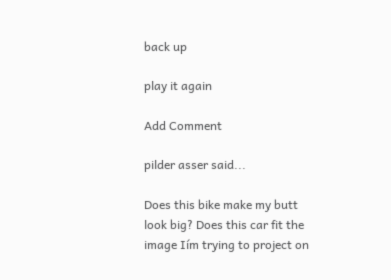back up

play it again

Add Comment

pilder asser said...

Does this bike make my butt look big? Does this car fit the image Iím trying to project on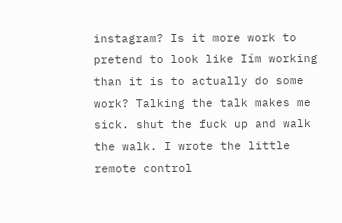instagram? Is it more work to pretend to look like Iím working than it is to actually do some work? Talking the talk makes me sick. shut the fuck up and walk the walk. I wrote the little remote control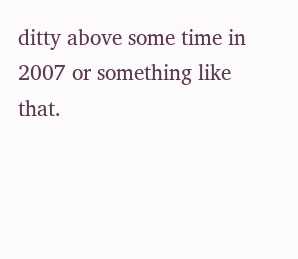ditty above some time in 2007 or something like that.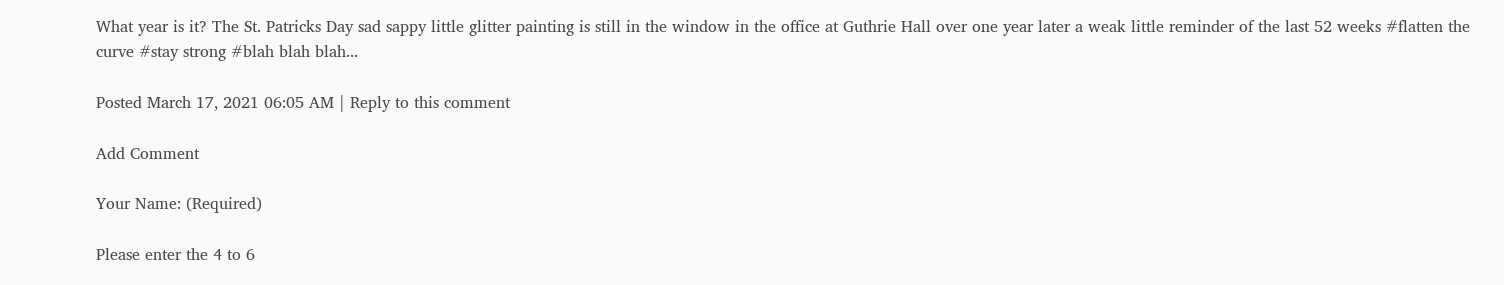What year is it? The St. Patricks Day sad sappy little glitter painting is still in the window in the office at Guthrie Hall over one year later a weak little reminder of the last 52 weeks #flatten the curve #stay strong #blah blah blah...

Posted March 17, 2021 06:05 AM | Reply to this comment

Add Comment

Your Name: (Required)

Please enter the 4 to 6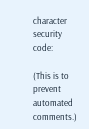character security code:

(This is to prevent automated comments.)